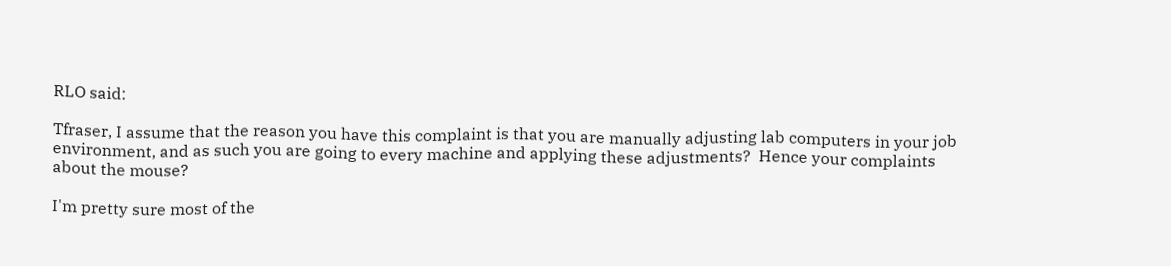RLO said:

Tfraser, I assume that the reason you have this complaint is that you are manually adjusting lab computers in your job environment, and as such you are going to every machine and applying these adjustments?  Hence your complaints about the mouse?

I'm pretty sure most of the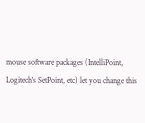mouse software packages (IntelliPoint, Logitech's SetPoint, etc) let you change this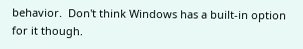behavior.  Don't think Windows has a built-in option for it though.